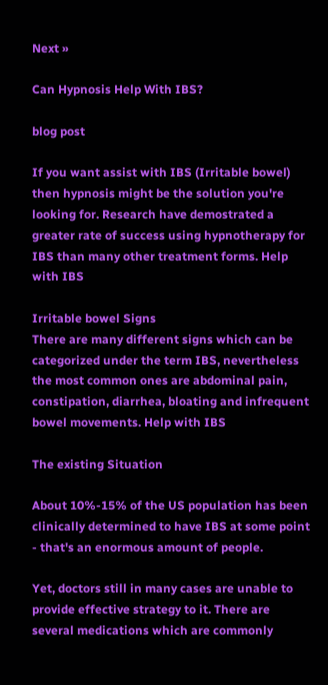Next »

Can Hypnosis Help With IBS?

blog post

If you want assist with IBS (Irritable bowel) then hypnosis might be the solution you're looking for. Research have demostrated a greater rate of success using hypnotherapy for IBS than many other treatment forms. Help with IBS

Irritable bowel Signs
There are many different signs which can be categorized under the term IBS, nevertheless the most common ones are abdominal pain, constipation, diarrhea, bloating and infrequent bowel movements. Help with IBS

The existing Situation

About 10%-15% of the US population has been clinically determined to have IBS at some point - that's an enormous amount of people.

Yet, doctors still in many cases are unable to provide effective strategy to it. There are several medications which are commonly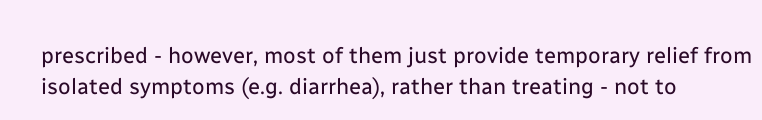prescribed - however, most of them just provide temporary relief from isolated symptoms (e.g. diarrhea), rather than treating - not to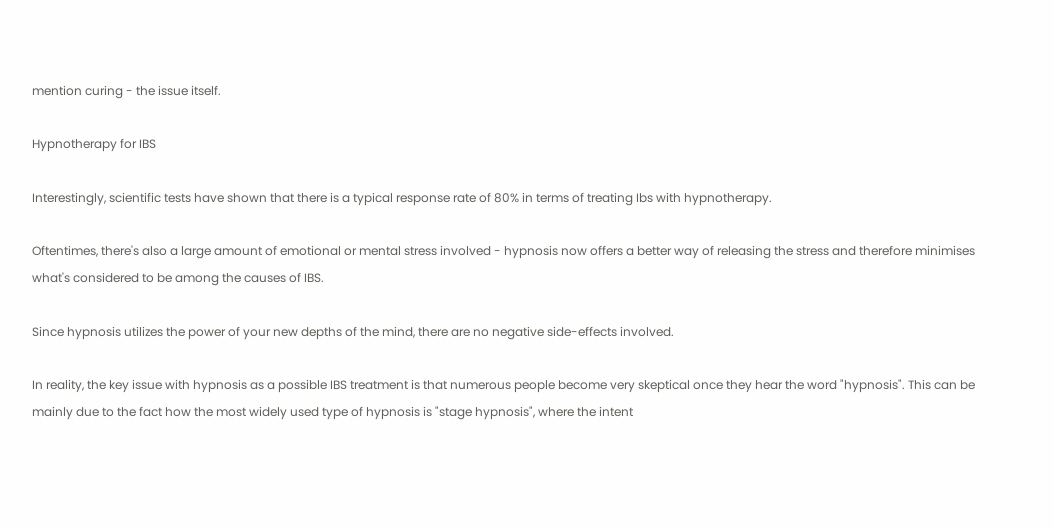mention curing - the issue itself.

Hypnotherapy for IBS

Interestingly, scientific tests have shown that there is a typical response rate of 80% in terms of treating Ibs with hypnotherapy.

Oftentimes, there's also a large amount of emotional or mental stress involved - hypnosis now offers a better way of releasing the stress and therefore minimises what's considered to be among the causes of IBS.

Since hypnosis utilizes the power of your new depths of the mind, there are no negative side-effects involved.

In reality, the key issue with hypnosis as a possible IBS treatment is that numerous people become very skeptical once they hear the word "hypnosis". This can be mainly due to the fact how the most widely used type of hypnosis is "stage hypnosis", where the intent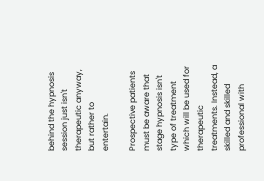behind the hypnosis session just isn't therapeutic anyway, but rather to entertain.

Prospective patients must be aware that stage hypnosis isn't type of treatment which will be used for therapeutic treatments. Instead, a skilled and skilled professional with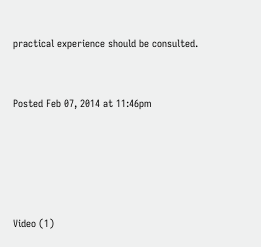practical experience should be consulted.


Posted Feb 07, 2014 at 11:46pm





Video (1)